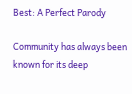Best: A Perfect Parody

Community has always been known for its deep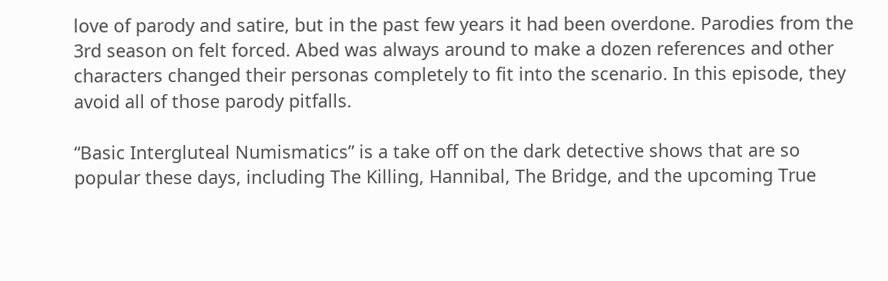love of parody and satire, but in the past few years it had been overdone. Parodies from the 3rd season on felt forced. Abed was always around to make a dozen references and other characters changed their personas completely to fit into the scenario. In this episode, they avoid all of those parody pitfalls.

“Basic Intergluteal Numismatics” is a take off on the dark detective shows that are so popular these days, including The Killing, Hannibal, The Bridge, and the upcoming True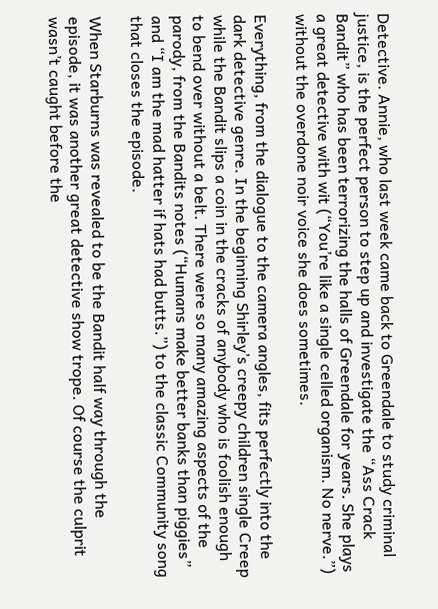Detective. Annie, who last week came back to Greendale to study criminal justice, is the perfect person to step up and investigate the “Ass Crack Bandit” who has been terrorizing the halls of Greendale for years. She plays a great detective with wit (“You’re like a single celled organism. No nerve.”) without the overdone noir voice she does sometimes.

Everything, from the dialogue to the camera angles, fits perfectly into the dark detective genre. In the beginning Shirley’s creepy children single Creep while the Bandit slips a coin in the cracks of anybody who is foolish enough to bend over without a belt. There were so many amazing aspects of the parody, from the Bandits notes (“Humans make better banks than piggies” and “I am the mad hatter if hats had butts.”) to the classic Community song that closes the episode.

When Starburns was revealed to be the Bandit half way through the episode, it was another great detective show trope. Of course the culprit wasn’t caught before the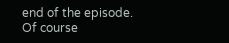end of the episode. Of course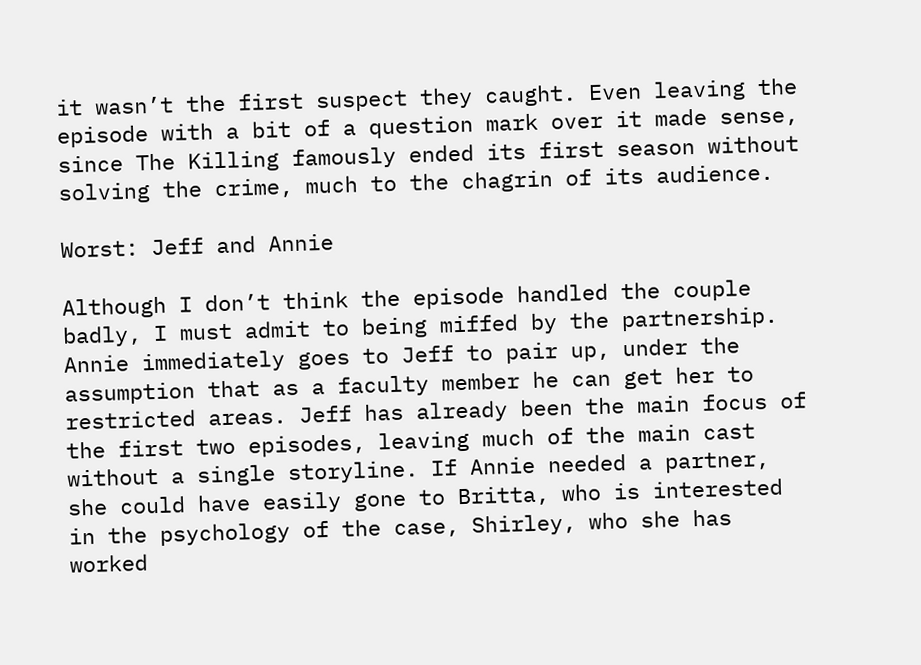it wasn’t the first suspect they caught. Even leaving the episode with a bit of a question mark over it made sense, since The Killing famously ended its first season without solving the crime, much to the chagrin of its audience.

Worst: Jeff and Annie

Although I don’t think the episode handled the couple badly, I must admit to being miffed by the partnership. Annie immediately goes to Jeff to pair up, under the assumption that as a faculty member he can get her to restricted areas. Jeff has already been the main focus of the first two episodes, leaving much of the main cast without a single storyline. If Annie needed a partner, she could have easily gone to Britta, who is interested in the psychology of the case, Shirley, who she has worked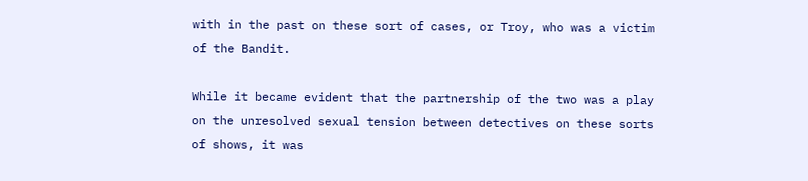with in the past on these sort of cases, or Troy, who was a victim of the Bandit.

While it became evident that the partnership of the two was a play on the unresolved sexual tension between detectives on these sorts of shows, it was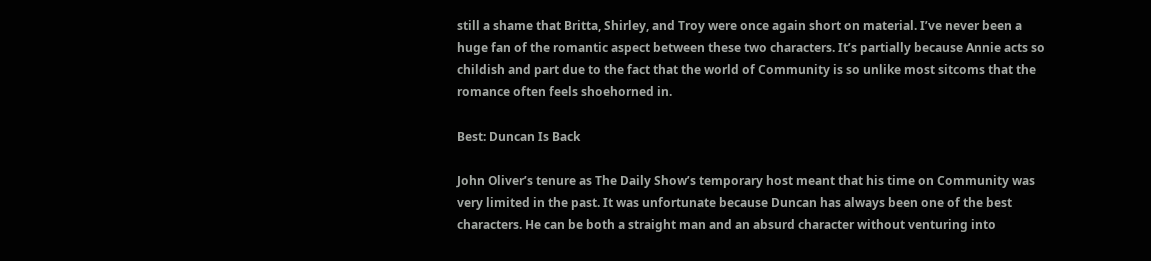still a shame that Britta, Shirley, and Troy were once again short on material. I’ve never been a huge fan of the romantic aspect between these two characters. It’s partially because Annie acts so childish and part due to the fact that the world of Community is so unlike most sitcoms that the romance often feels shoehorned in.

Best: Duncan Is Back

John Oliver’s tenure as The Daily Show’s temporary host meant that his time on Community was very limited in the past. It was unfortunate because Duncan has always been one of the best characters. He can be both a straight man and an absurd character without venturing into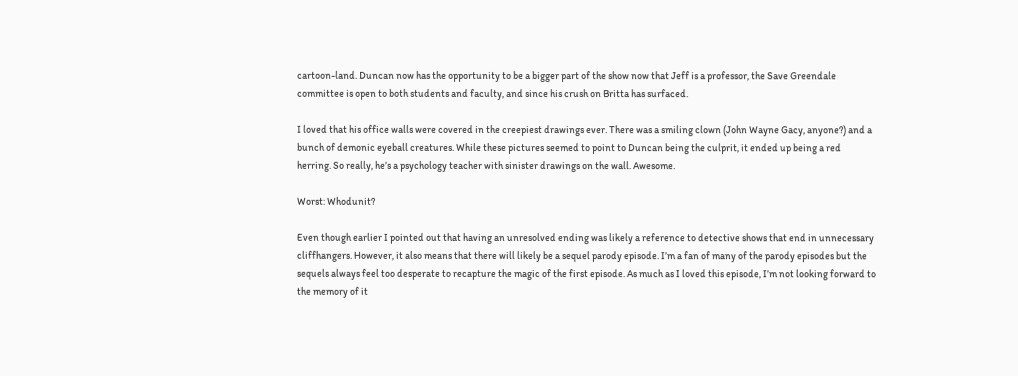cartoon-land. Duncan now has the opportunity to be a bigger part of the show now that Jeff is a professor, the Save Greendale committee is open to both students and faculty, and since his crush on Britta has surfaced.

I loved that his office walls were covered in the creepiest drawings ever. There was a smiling clown (John Wayne Gacy, anyone?) and a bunch of demonic eyeball creatures. While these pictures seemed to point to Duncan being the culprit, it ended up being a red herring. So really, he’s a psychology teacher with sinister drawings on the wall. Awesome.

Worst: Whodunit?

Even though earlier I pointed out that having an unresolved ending was likely a reference to detective shows that end in unnecessary cliffhangers. However, it also means that there will likely be a sequel parody episode. I’m a fan of many of the parody episodes but the sequels always feel too desperate to recapture the magic of the first episode. As much as I loved this episode, I’m not looking forward to the memory of it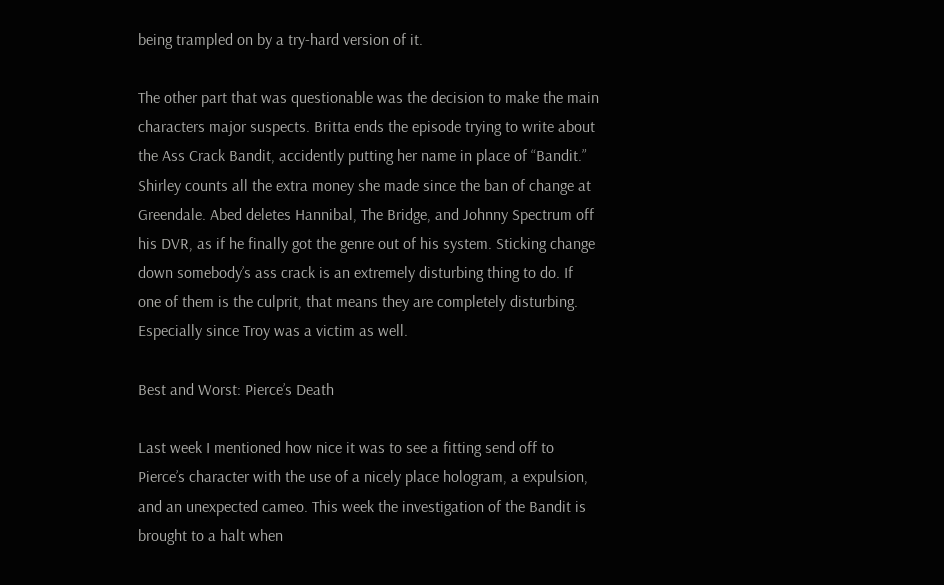being trampled on by a try-hard version of it.

The other part that was questionable was the decision to make the main characters major suspects. Britta ends the episode trying to write about the Ass Crack Bandit, accidently putting her name in place of “Bandit.” Shirley counts all the extra money she made since the ban of change at Greendale. Abed deletes Hannibal, The Bridge, and Johnny Spectrum off his DVR, as if he finally got the genre out of his system. Sticking change down somebody’s ass crack is an extremely disturbing thing to do. If one of them is the culprit, that means they are completely disturbing. Especially since Troy was a victim as well.

Best and Worst: Pierce’s Death

Last week I mentioned how nice it was to see a fitting send off to Pierce’s character with the use of a nicely place hologram, a expulsion, and an unexpected cameo. This week the investigation of the Bandit is brought to a halt when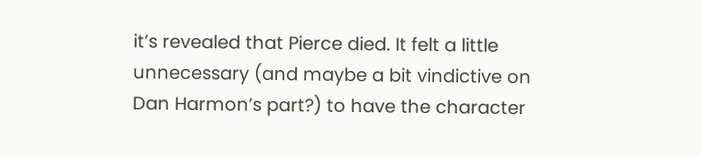it’s revealed that Pierce died. It felt a little unnecessary (and maybe a bit vindictive on Dan Harmon’s part?) to have the character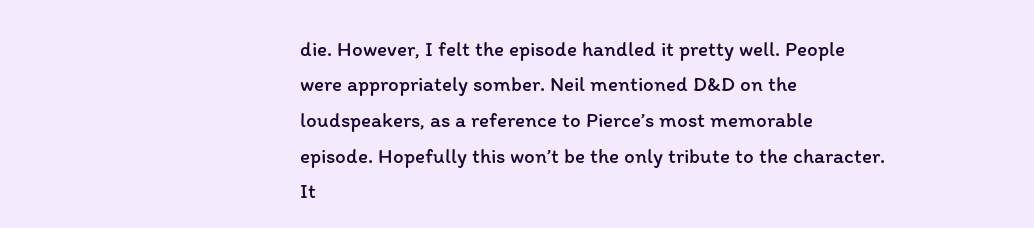die. However, I felt the episode handled it pretty well. People were appropriately somber. Neil mentioned D&D on the loudspeakers, as a reference to Pierce’s most memorable episode. Hopefully this won’t be the only tribute to the character. It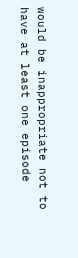would be inappropriate not to have at least one episode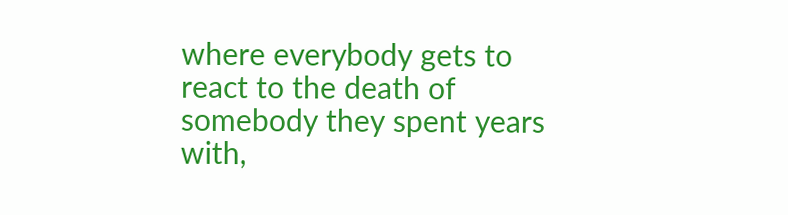where everybody gets to react to the death of somebody they spent years with,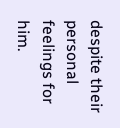despite their personal feelings for him.